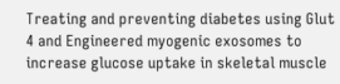Treating and preventing diabetes using Glut 4 and Engineered myogenic exosomes to increase glucose uptake in skeletal muscle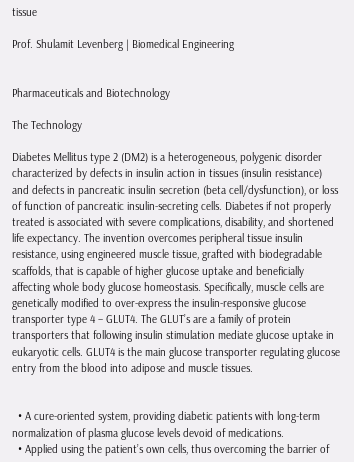tissue

Prof. Shulamit Levenberg | Biomedical Engineering


Pharmaceuticals and Biotechnology

The Technology

Diabetes Mellitus type 2 (DM2) is a heterogeneous, polygenic disorder characterized by defects in insulin action in tissues (insulin resistance) and defects in pancreatic insulin secretion (beta cell/dysfunction), or loss of function of pancreatic insulin-secreting cells. Diabetes if not properly treated is associated with severe complications, disability, and shortened life expectancy. The invention overcomes peripheral tissue insulin resistance, using engineered muscle tissue, grafted with biodegradable scaffolds, that is capable of higher glucose uptake and beneficially affecting whole body glucose homeostasis. Specifically, muscle cells are genetically modified to over-express the insulin-responsive glucose transporter type 4 – GLUT4. The GLUT’s are a family of protein transporters that following insulin stimulation mediate glucose uptake in eukaryotic cells. GLUT4 is the main glucose transporter regulating glucose entry from the blood into adipose and muscle tissues.


  • A cure-oriented system, providing diabetic patients with long-term normalization of plasma glucose levels devoid of medications.
  • Applied using the patient’s own cells, thus overcoming the barrier of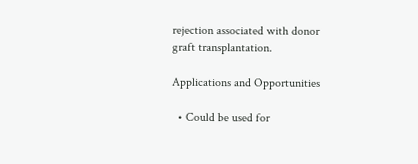rejection associated with donor graft transplantation.

Applications and Opportunities

  • Could be used for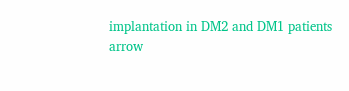implantation in DM2 and DM1 patients
arrow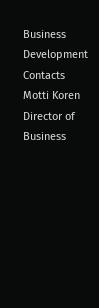Business Development Contacts
Motti Koren
Director of Business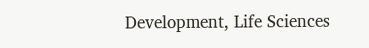Development, Life Sciences